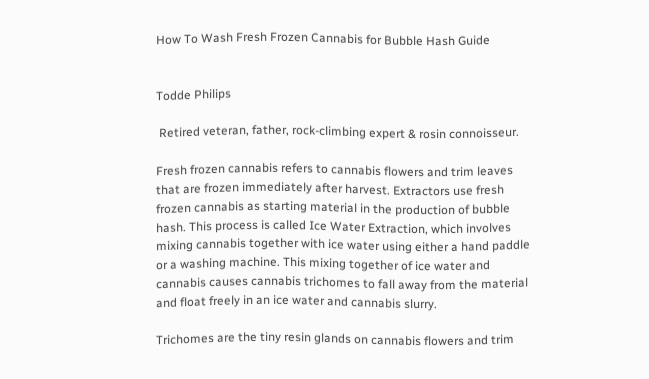How To Wash Fresh Frozen Cannabis for Bubble Hash Guide


Todde Philips

 Retired veteran, father, rock-climbing expert & rosin connoisseur.

Fresh frozen cannabis refers to cannabis flowers and trim leaves that are frozen immediately after harvest. Extractors use fresh frozen cannabis as starting material in the production of bubble hash. This process is called Ice Water Extraction, which involves mixing cannabis together with ice water using either a hand paddle or a washing machine. This mixing together of ice water and cannabis causes cannabis trichomes to fall away from the material and float freely in an ice water and cannabis slurry.

Trichomes are the tiny resin glands on cannabis flowers and trim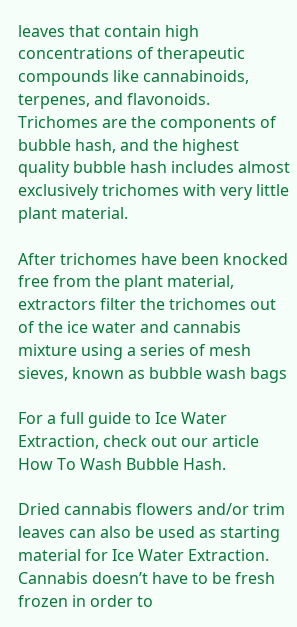leaves that contain high concentrations of therapeutic compounds like cannabinoids, terpenes, and flavonoids. Trichomes are the components of bubble hash, and the highest quality bubble hash includes almost exclusively trichomes with very little plant material.

After trichomes have been knocked free from the plant material, extractors filter the trichomes out of the ice water and cannabis mixture using a series of mesh sieves, known as bubble wash bags

For a full guide to Ice Water Extraction, check out our article How To Wash Bubble Hash.

Dried cannabis flowers and/or trim leaves can also be used as starting material for Ice Water Extraction. Cannabis doesn’t have to be fresh frozen in order to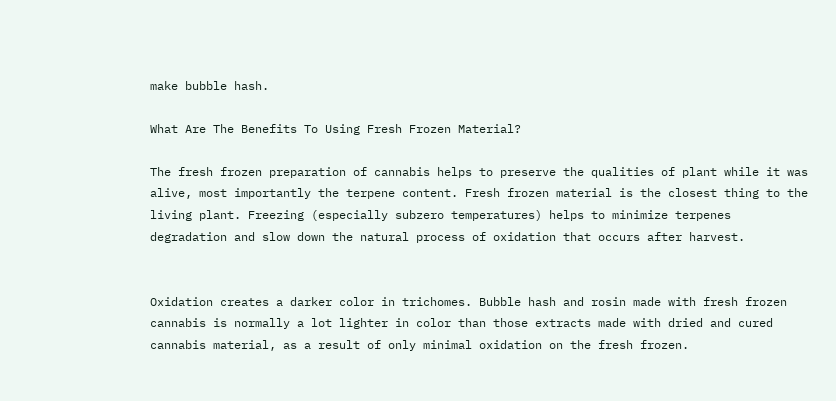make bubble hash.

What Are The Benefits To Using Fresh Frozen Material?

The fresh frozen preparation of cannabis helps to preserve the qualities of plant while it was alive, most importantly the terpene content. Fresh frozen material is the closest thing to the living plant. Freezing (especially subzero temperatures) helps to minimize terpenes degradation and slow down the natural process of oxidation that occurs after harvest.


Oxidation creates a darker color in trichomes. Bubble hash and rosin made with fresh frozen cannabis is normally a lot lighter in color than those extracts made with dried and cured cannabis material, as a result of only minimal oxidation on the fresh frozen.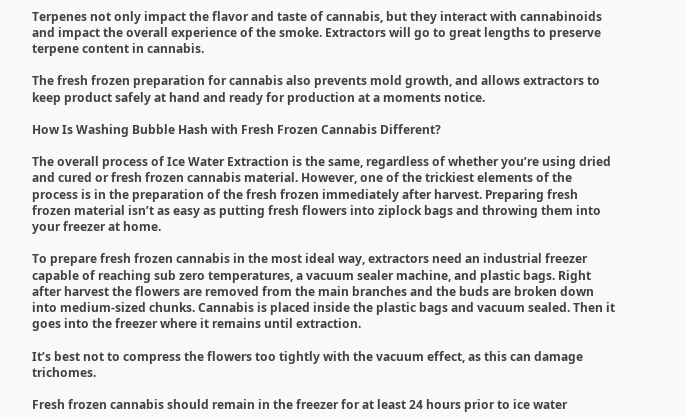Terpenes not only impact the flavor and taste of cannabis, but they interact with cannabinoids and impact the overall experience of the smoke. Extractors will go to great lengths to preserve terpene content in cannabis.

The fresh frozen preparation for cannabis also prevents mold growth, and allows extractors to keep product safely at hand and ready for production at a moments notice.

How Is Washing Bubble Hash with Fresh Frozen Cannabis Different?

The overall process of Ice Water Extraction is the same, regardless of whether you’re using dried and cured or fresh frozen cannabis material. However, one of the trickiest elements of the process is in the preparation of the fresh frozen immediately after harvest. Preparing fresh frozen material isn’t as easy as putting fresh flowers into ziplock bags and throwing them into your freezer at home.

To prepare fresh frozen cannabis in the most ideal way, extractors need an industrial freezer capable of reaching sub zero temperatures, a vacuum sealer machine, and plastic bags. Right after harvest the flowers are removed from the main branches and the buds are broken down into medium-sized chunks. Cannabis is placed inside the plastic bags and vacuum sealed. Then it goes into the freezer where it remains until extraction.

It’s best not to compress the flowers too tightly with the vacuum effect, as this can damage trichomes.

Fresh frozen cannabis should remain in the freezer for at least 24 hours prior to ice water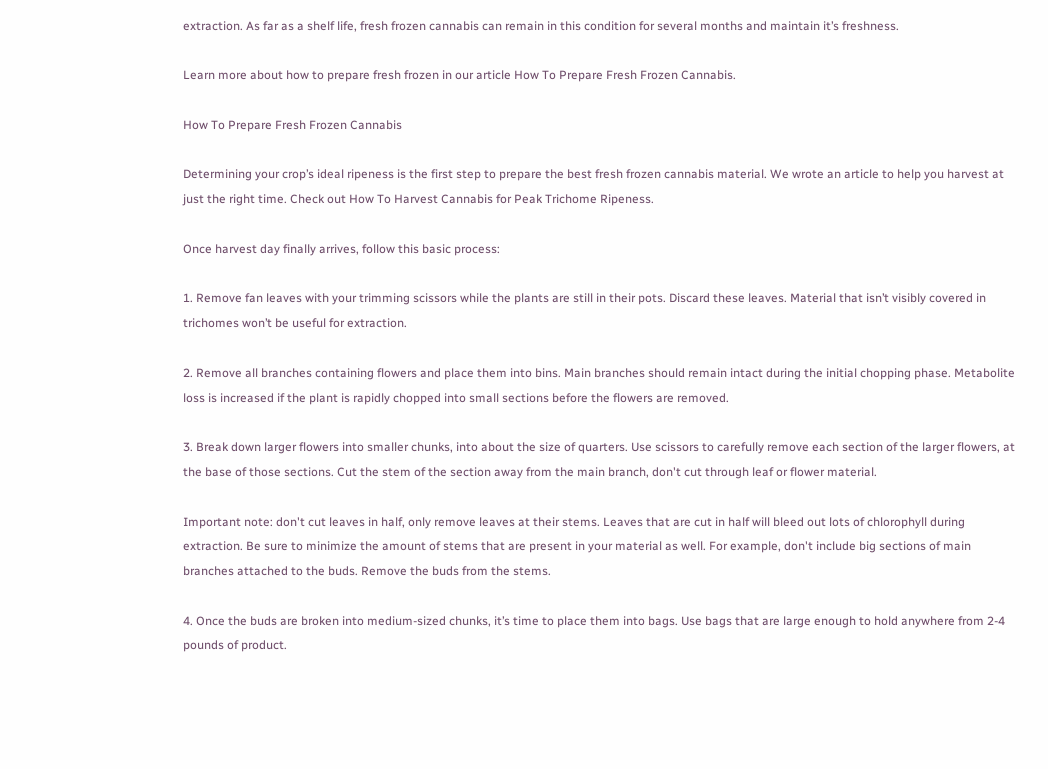extraction. As far as a shelf life, fresh frozen cannabis can remain in this condition for several months and maintain it’s freshness.

Learn more about how to prepare fresh frozen in our article How To Prepare Fresh Frozen Cannabis.

How To Prepare Fresh Frozen Cannabis

Determining your crop’s ideal ripeness is the first step to prepare the best fresh frozen cannabis material. We wrote an article to help you harvest at just the right time. Check out How To Harvest Cannabis for Peak Trichome Ripeness.

Once harvest day finally arrives, follow this basic process:

1. Remove fan leaves with your trimming scissors while the plants are still in their pots. Discard these leaves. Material that isn’t visibly covered in trichomes won’t be useful for extraction.

2. Remove all branches containing flowers and place them into bins. Main branches should remain intact during the initial chopping phase. Metabolite loss is increased if the plant is rapidly chopped into small sections before the flowers are removed.

3. Break down larger flowers into smaller chunks, into about the size of quarters. Use scissors to carefully remove each section of the larger flowers, at the base of those sections. Cut the stem of the section away from the main branch, don't cut through leaf or flower material.

Important note: don't cut leaves in half, only remove leaves at their stems. Leaves that are cut in half will bleed out lots of chlorophyll during extraction. Be sure to minimize the amount of stems that are present in your material as well. For example, don't include big sections of main branches attached to the buds. Remove the buds from the stems.

4. Once the buds are broken into medium-sized chunks, it’s time to place them into bags. Use bags that are large enough to hold anywhere from 2-4 pounds of product.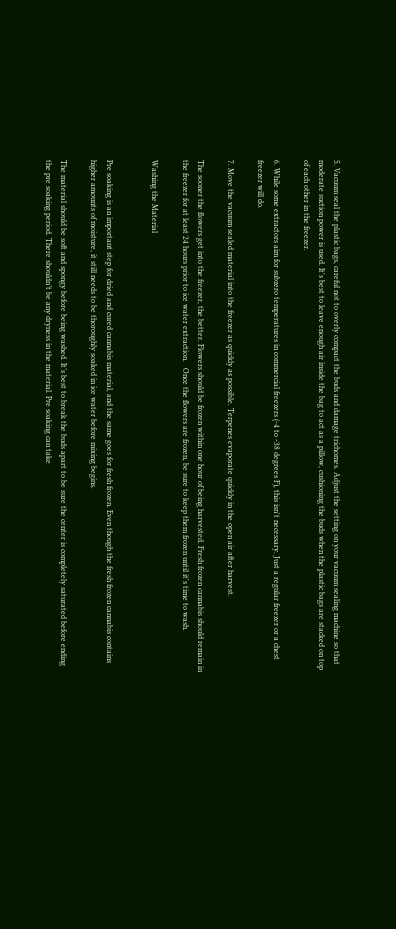5. Vacuum seal the plastic bags, careful not to overly compact the buds and damage trichomes. Adjust the setting on your vacuum sealing machine so that moderate suction power is used. It's best to leave enough air inside the bag to act as a pillow, cushioning the buds when the plastic bags are stacked on top of each other in the freezer.

6. While some extractors aim for subzero temperatures in commercial freezers (-4 to -38 degrees F), this isn't necessary. Just a regular freezer or a chest freezer will do.

7. Move the vacuum sealed material into the freezer as quickly as possible. Terpenes evaporate quickly in the open air after harvest.

The sooner the flowers get into the freezer, the better. Flowers should be frozen within one hour of being harvested. Fresh frozen cannabis should remain in the freezer for at least 24 hours prior to ice water extraction.   Once the flowers are frozen, be sure to keep them frozen until it's time to wash.

Washing the Material


Pre soaking is an important step for dried and cured cannabis material, and the same goes for fresh frozen. Even though the fresh frozen cannabis contains higher amounts of moisture, it still needs to be thoroughly soaked in ice water before mixing begins.

The material should be soft and spongy before being washed. It’s best to break the buds apart to be sure the center is completely saturated before ending the pre soaking period. There shouldn’t be any dryness in the material. Pre soaking can take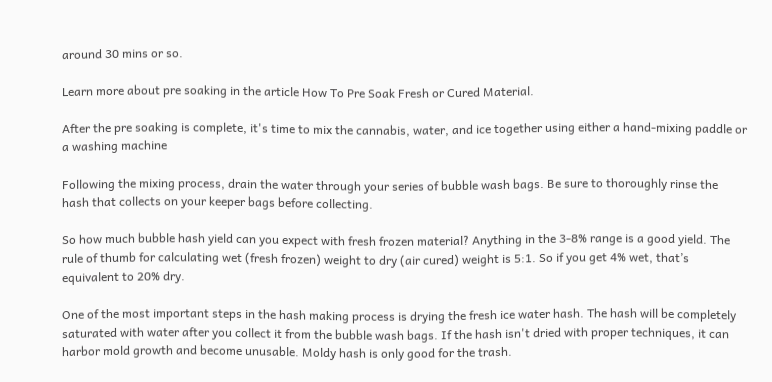around 30 mins or so.

Learn more about pre soaking in the article How To Pre Soak Fresh or Cured Material.

After the pre soaking is complete, it's time to mix the cannabis, water, and ice together using either a hand-mixing paddle or a washing machine

Following the mixing process, drain the water through your series of bubble wash bags. Be sure to thoroughly rinse the hash that collects on your keeper bags before collecting.

So how much bubble hash yield can you expect with fresh frozen material? Anything in the 3-8% range is a good yield. The rule of thumb for calculating wet (fresh frozen) weight to dry (air cured) weight is 5:1. So if you get 4% wet, that’s equivalent to 20% dry.

One of the most important steps in the hash making process is drying the fresh ice water hash. The hash will be completely saturated with water after you collect it from the bubble wash bags. If the hash isn't dried with proper techniques, it can harbor mold growth and become unusable. Moldy hash is only good for the trash.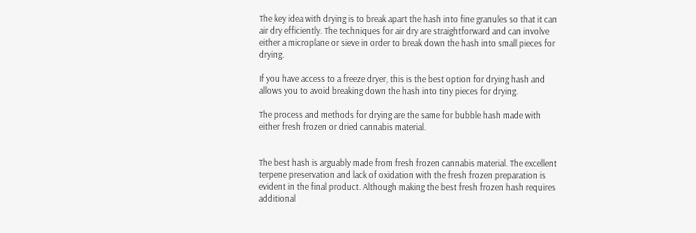The key idea with drying is to break apart the hash into fine granules so that it can air dry efficiently. The techniques for air dry are straightforward and can involve either a microplane or sieve in order to break down the hash into small pieces for drying.

If you have access to a freeze dryer, this is the best option for drying hash and allows you to avoid breaking down the hash into tiny pieces for drying.

The process and methods for drying are the same for bubble hash made with either fresh frozen or dried cannabis material.


The best hash is arguably made from fresh frozen cannabis material. The excellent terpene preservation and lack of oxidation with the fresh frozen preparation is evident in the final product. Although making the best fresh frozen hash requires additional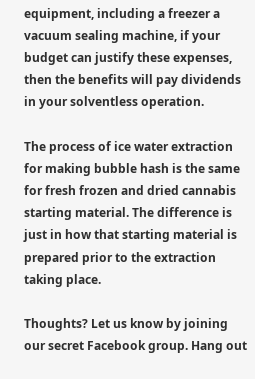equipment, including a freezer a vacuum sealing machine, if your budget can justify these expenses, then the benefits will pay dividends in your solventless operation.

The process of ice water extraction for making bubble hash is the same for fresh frozen and dried cannabis starting material. The difference is just in how that starting material is prepared prior to the extraction taking place.

Thoughts? Let us know by joining our secret Facebook group. Hang out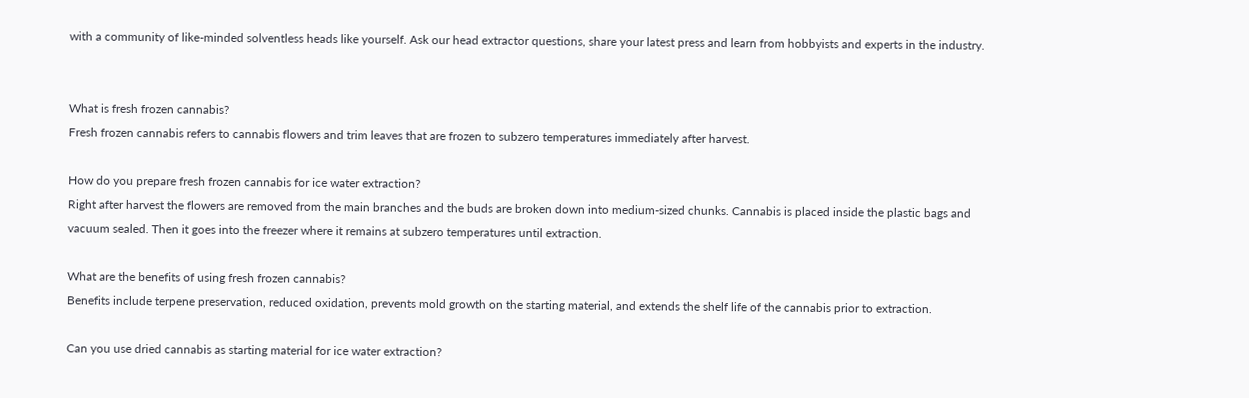with a community of like-minded solventless heads like yourself. Ask our head extractor questions, share your latest press and learn from hobbyists and experts in the industry.


What is fresh frozen cannabis?
Fresh frozen cannabis refers to cannabis flowers and trim leaves that are frozen to subzero temperatures immediately after harvest.

How do you prepare fresh frozen cannabis for ice water extraction?
Right after harvest the flowers are removed from the main branches and the buds are broken down into medium-sized chunks. Cannabis is placed inside the plastic bags and vacuum sealed. Then it goes into the freezer where it remains at subzero temperatures until extraction.

What are the benefits of using fresh frozen cannabis?
Benefits include terpene preservation, reduced oxidation, prevents mold growth on the starting material, and extends the shelf life of the cannabis prior to extraction.

Can you use dried cannabis as starting material for ice water extraction?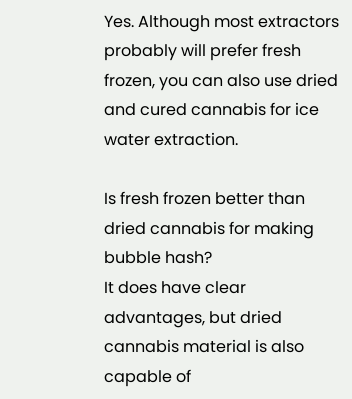Yes. Although most extractors probably will prefer fresh frozen, you can also use dried and cured cannabis for ice water extraction.

Is fresh frozen better than dried cannabis for making bubble hash?
It does have clear advantages, but dried cannabis material is also capable of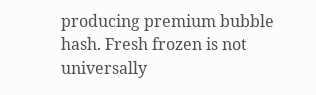producing premium bubble hash. Fresh frozen is not universally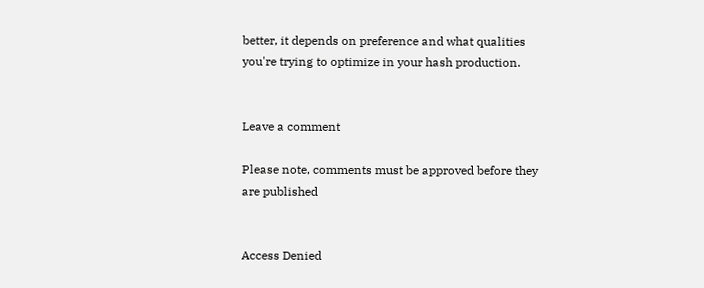better, it depends on preference and what qualities you're trying to optimize in your hash production.


Leave a comment

Please note, comments must be approved before they are published


Access Denied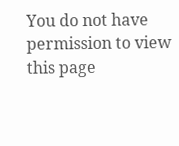You do not have permission to view this page